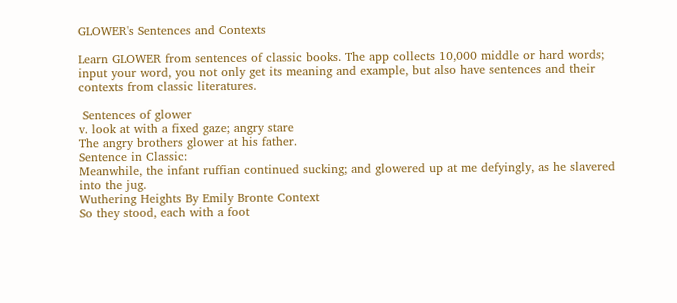GLOWER's Sentences and Contexts

Learn GLOWER from sentences of classic books. The app collects 10,000 middle or hard words; input your word, you not only get its meaning and example, but also have sentences and their contexts from classic literatures.

 Sentences of glower
v. look at with a fixed gaze; angry stare
The angry brothers glower at his father.
Sentence in Classic:
Meanwhile, the infant ruffian continued sucking; and glowered up at me defyingly, as he slavered into the jug.
Wuthering Heights By Emily Bronte Context
So they stood, each with a foot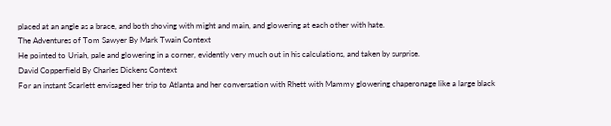placed at an angle as a brace, and both shoving with might and main, and glowering at each other with hate.
The Adventures of Tom Sawyer By Mark Twain Context
He pointed to Uriah, pale and glowering in a corner, evidently very much out in his calculations, and taken by surprise.
David Copperfield By Charles Dickens Context
For an instant Scarlett envisaged her trip to Atlanta and her conversation with Rhett with Mammy glowering chaperonage like a large black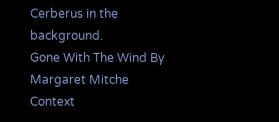Cerberus in the background.
Gone With The Wind By Margaret Mitche Context